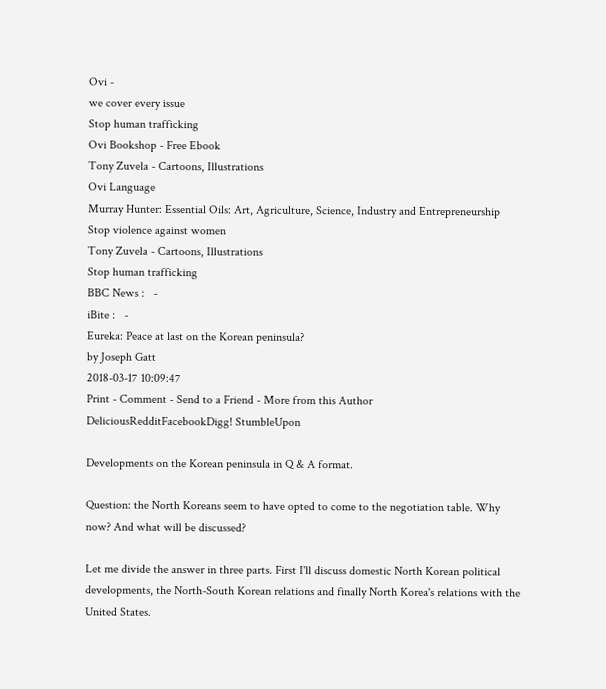Ovi -
we cover every issue
Stop human trafficking
Ovi Bookshop - Free Ebook
Tony Zuvela - Cartoons, Illustrations
Ovi Language
Murray Hunter: Essential Oils: Art, Agriculture, Science, Industry and Entrepreneurship
Stop violence against women
Tony Zuvela - Cartoons, Illustrations
Stop human trafficking
BBC News :   -
iBite :   -
Eureka: Peace at last on the Korean peninsula?
by Joseph Gatt
2018-03-17 10:09:47
Print - Comment - Send to a Friend - More from this Author
DeliciousRedditFacebookDigg! StumbleUpon

Developments on the Korean peninsula in Q & A format.

Question: the North Koreans seem to have opted to come to the negotiation table. Why now? And what will be discussed?

Let me divide the answer in three parts. First I'll discuss domestic North Korean political developments, the North-South Korean relations and finally North Korea's relations with the United States.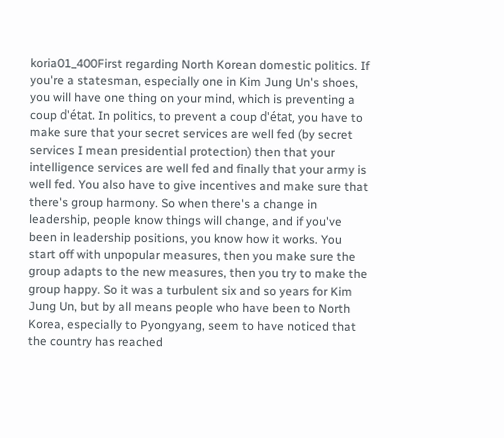koria01_400First regarding North Korean domestic politics. If you're a statesman, especially one in Kim Jung Un's shoes, you will have one thing on your mind, which is preventing a coup d'état. In politics, to prevent a coup d'état, you have to make sure that your secret services are well fed (by secret services I mean presidential protection) then that your intelligence services are well fed and finally that your army is well fed. You also have to give incentives and make sure that there's group harmony. So when there's a change in leadership, people know things will change, and if you've been in leadership positions, you know how it works. You start off with unpopular measures, then you make sure the group adapts to the new measures, then you try to make the group happy. So it was a turbulent six and so years for Kim Jung Un, but by all means people who have been to North Korea, especially to Pyongyang, seem to have noticed that the country has reached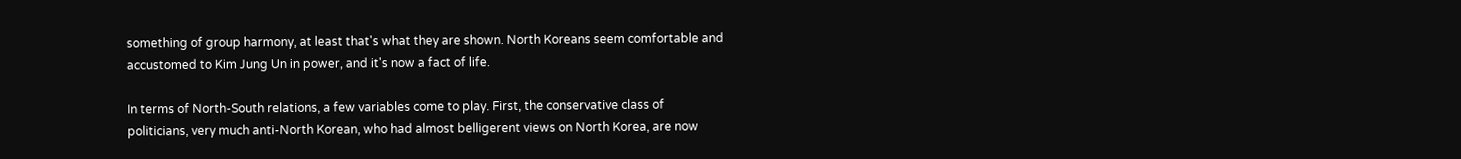something of group harmony, at least that's what they are shown. North Koreans seem comfortable and accustomed to Kim Jung Un in power, and it's now a fact of life.

In terms of North-South relations, a few variables come to play. First, the conservative class of politicians, very much anti-North Korean, who had almost belligerent views on North Korea, are now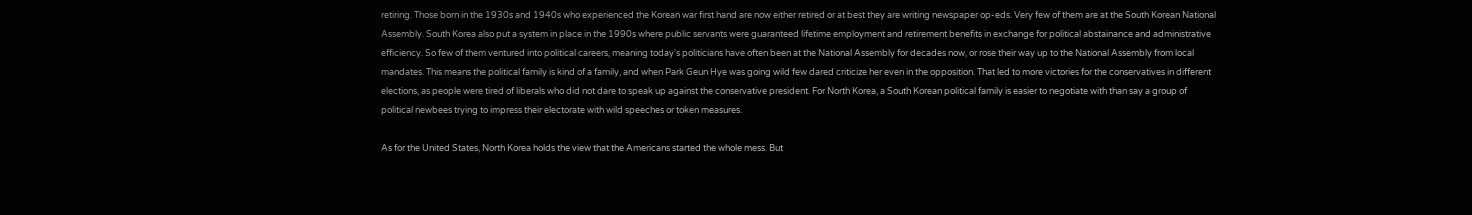retiring. Those born in the 1930s and 1940s who experienced the Korean war first hand are now either retired or at best they are writing newspaper op-eds. Very few of them are at the South Korean National Assembly. South Korea also put a system in place in the 1990s where public servants were guaranteed lifetime employment and retirement benefits in exchange for political abstainance and administrative efficiency. So few of them ventured into political careers, meaning today's politicians have often been at the National Assembly for decades now, or rose their way up to the National Assembly from local mandates. This means the political family is kind of a family, and when Park Geun Hye was going wild few dared criticize her even in the opposition. That led to more victories for the conservatives in different elections, as people were tired of liberals who did not dare to speak up against the conservative president. For North Korea, a South Korean political family is easier to negotiate with than say a group of political newbees trying to impress their electorate with wild speeches or token measures.

As for the United States, North Korea holds the view that the Americans started the whole mess. But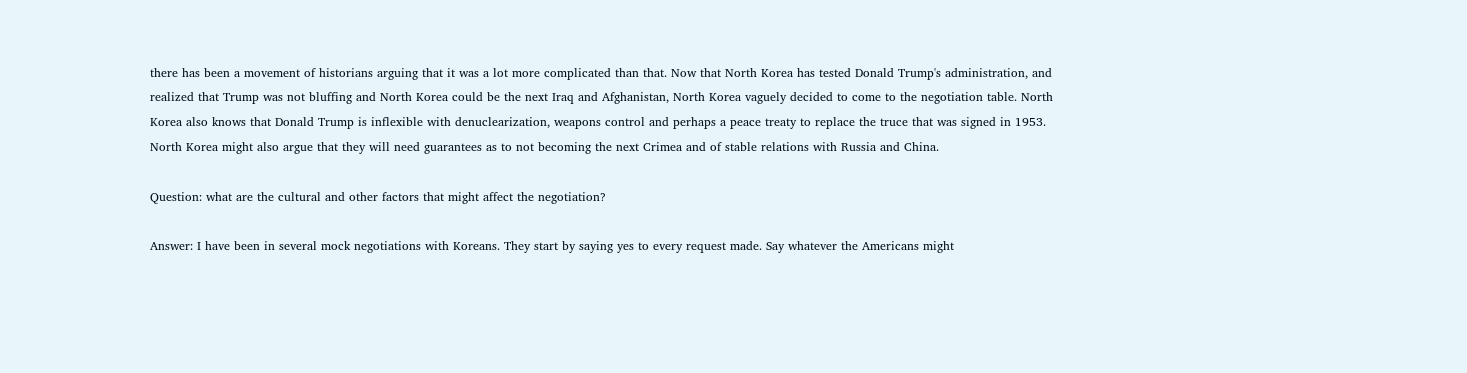there has been a movement of historians arguing that it was a lot more complicated than that. Now that North Korea has tested Donald Trump's administration, and realized that Trump was not bluffing and North Korea could be the next Iraq and Afghanistan, North Korea vaguely decided to come to the negotiation table. North Korea also knows that Donald Trump is inflexible with denuclearization, weapons control and perhaps a peace treaty to replace the truce that was signed in 1953. North Korea might also argue that they will need guarantees as to not becoming the next Crimea and of stable relations with Russia and China.

Question: what are the cultural and other factors that might affect the negotiation?

Answer: I have been in several mock negotiations with Koreans. They start by saying yes to every request made. Say whatever the Americans might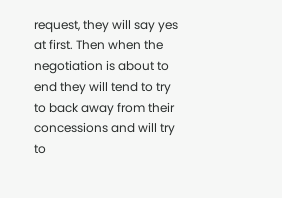request, they will say yes at first. Then when the negotiation is about to end they will tend to try to back away from their concessions and will try to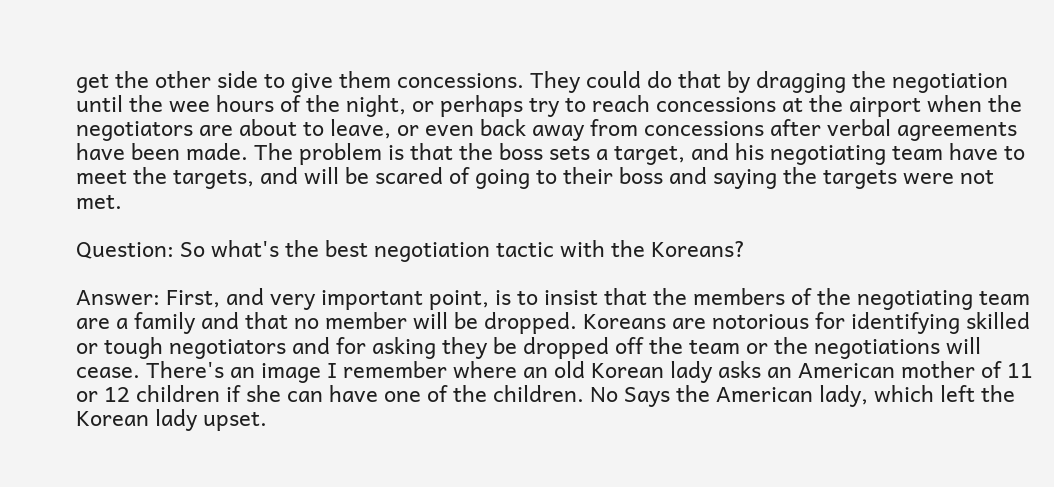get the other side to give them concessions. They could do that by dragging the negotiation until the wee hours of the night, or perhaps try to reach concessions at the airport when the negotiators are about to leave, or even back away from concessions after verbal agreements have been made. The problem is that the boss sets a target, and his negotiating team have to meet the targets, and will be scared of going to their boss and saying the targets were not met.

Question: So what's the best negotiation tactic with the Koreans?

Answer: First, and very important point, is to insist that the members of the negotiating team are a family and that no member will be dropped. Koreans are notorious for identifying skilled or tough negotiators and for asking they be dropped off the team or the negotiations will cease. There's an image I remember where an old Korean lady asks an American mother of 11 or 12 children if she can have one of the children. No Says the American lady, which left the Korean lady upset.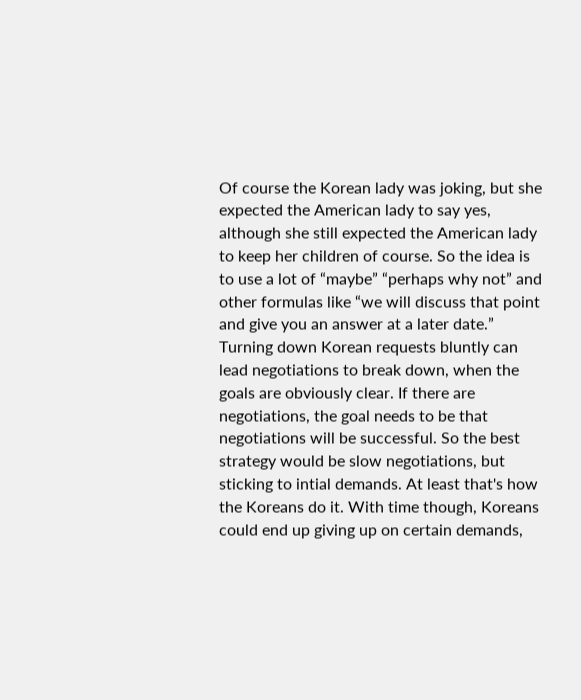Of course the Korean lady was joking, but she expected the American lady to say yes, although she still expected the American lady to keep her children of course. So the idea is to use a lot of “maybe” “perhaps why not” and other formulas like “we will discuss that point and give you an answer at a later date.” Turning down Korean requests bluntly can lead negotiations to break down, when the goals are obviously clear. If there are negotiations, the goal needs to be that negotiations will be successful. So the best strategy would be slow negotiations, but sticking to intial demands. At least that's how the Koreans do it. With time though, Koreans could end up giving up on certain demands,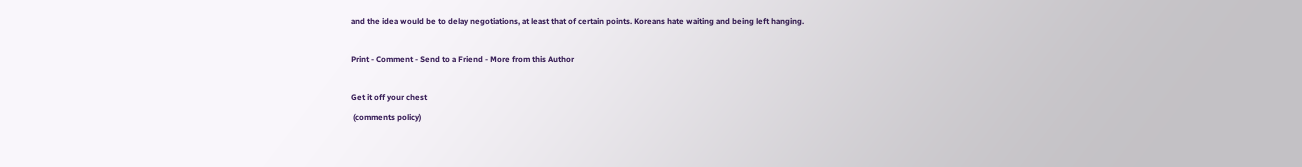and the idea would be to delay negotiations, at least that of certain points. Koreans hate waiting and being left hanging.

Print - Comment - Send to a Friend - More from this Author

Get it off your chest
 (comments policy)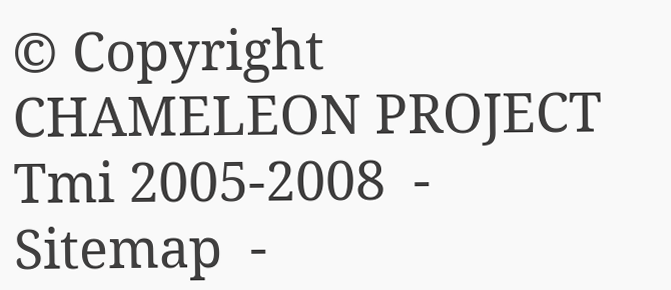© Copyright CHAMELEON PROJECT Tmi 2005-2008  -  Sitemap  -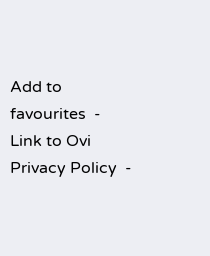Add to favourites  -  Link to Ovi
Privacy Policy  -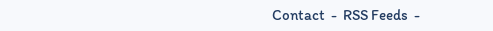Contact  -  RSS Feeds  -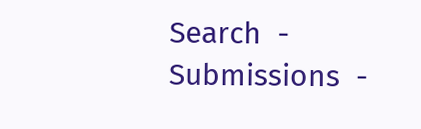Search  -  Submissions  -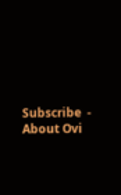Subscribe  -  About Ovi